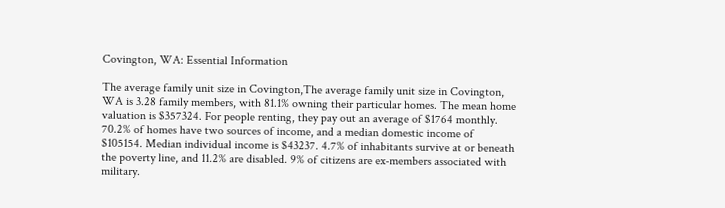Covington, WA: Essential Information

The average family unit size in Covington,The average family unit size in Covington, WA is 3.28 family members, with 81.1% owning their particular homes. The mean home valuation is $357324. For people renting, they pay out an average of $1764 monthly. 70.2% of homes have two sources of income, and a median domestic income of $105154. Median individual income is $43237. 4.7% of inhabitants survive at or beneath the poverty line, and 11.2% are disabled. 9% of citizens are ex-members associated with military.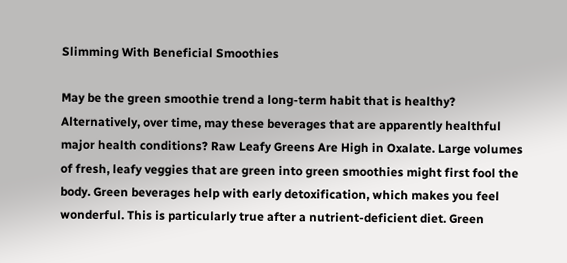Slimming With Beneficial Smoothies

May be the green smoothie trend a long-term habit that is healthy? Alternatively, over time, may these beverages that are apparently healthful major health conditions? Raw Leafy Greens Are High in Oxalate. Large volumes of fresh, leafy veggies that are green into green smoothies might first fool the body. Green beverages help with early detoxification, which makes you feel wonderful. This is particularly true after a nutrient-deficient diet. Green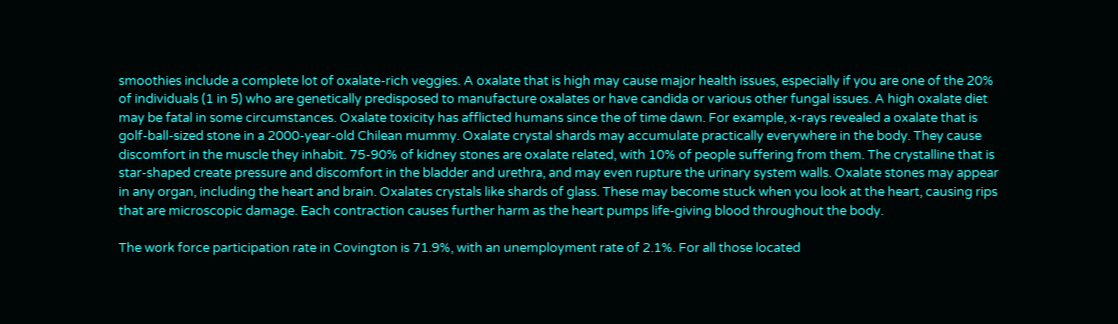smoothies include a complete lot of oxalate-rich veggies. A oxalate that is high may cause major health issues, especially if you are one of the 20% of individuals (1 in 5) who are genetically predisposed to manufacture oxalates or have candida or various other fungal issues. A high oxalate diet may be fatal in some circumstances. Oxalate toxicity has afflicted humans since the of time dawn. For example, x-rays revealed a oxalate that is golf-ball-sized stone in a 2000-year-old Chilean mummy. Oxalate crystal shards may accumulate practically everywhere in the body. They cause discomfort in the muscle they inhabit. 75-90% of kidney stones are oxalate related, with 10% of people suffering from them. The crystalline that is star-shaped create pressure and discomfort in the bladder and urethra, and may even rupture the urinary system walls. Oxalate stones may appear in any organ, including the heart and brain. Oxalates crystals like shards of glass. These may become stuck when you look at the heart, causing rips that are microscopic damage. Each contraction causes further harm as the heart pumps life-giving blood throughout the body.

The work force participation rate in Covington is 71.9%, with an unemployment rate of 2.1%. For all those located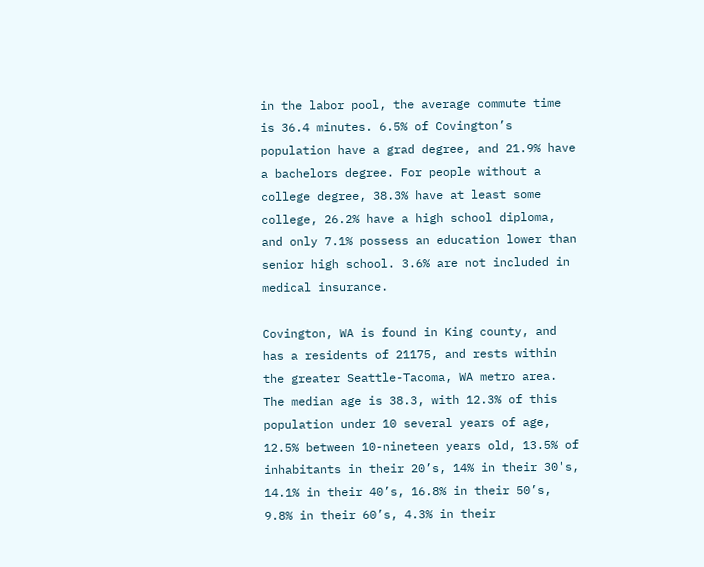in the labor pool, the average commute time is 36.4 minutes. 6.5% of Covington’s population have a grad degree, and 21.9% have a bachelors degree. For people without a college degree, 38.3% have at least some college, 26.2% have a high school diploma, and only 7.1% possess an education lower than senior high school. 3.6% are not included in medical insurance.

Covington, WA is found in King county, and has a residents of 21175, and rests within the greater Seattle-Tacoma, WA metro area. The median age is 38.3, with 12.3% of this population under 10 several years of age, 12.5% between 10-nineteen years old, 13.5% of inhabitants in their 20’s, 14% in their 30's, 14.1% in their 40’s, 16.8% in their 50’s, 9.8% in their 60’s, 4.3% in their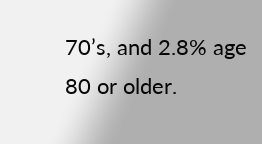70’s, and 2.8% age 80 or older.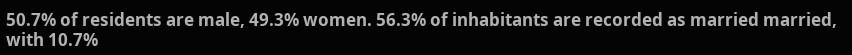50.7% of residents are male, 49.3% women. 56.3% of inhabitants are recorded as married married, with 10.7%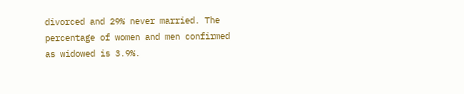divorced and 29% never married. The percentage of women and men confirmed as widowed is 3.9%.